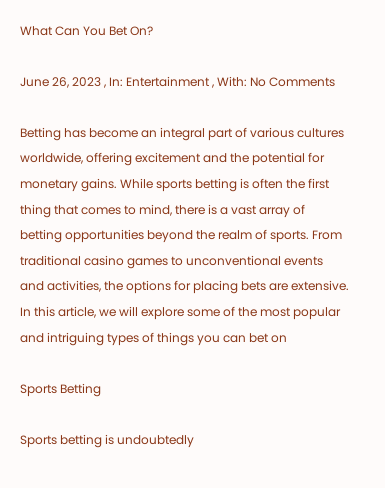What Can You Bet On?

June 26, 2023 , In: Entertainment , With: No Comments

Betting has become an integral part of various cultures worldwide, offering excitement and the potential for monetary gains. While sports betting is often the first thing that comes to mind, there is a vast array of betting opportunities beyond the realm of sports. From traditional casino games to unconventional events and activities, the options for placing bets are extensive. In this article, we will explore some of the most popular and intriguing types of things you can bet on

Sports Betting

Sports betting is undoubtedly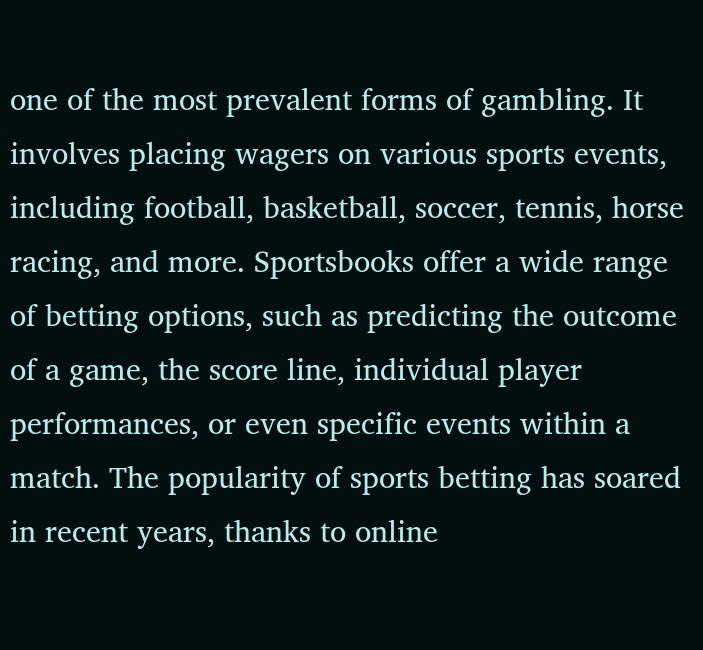one of the most prevalent forms of gambling. It involves placing wagers on various sports events, including football, basketball, soccer, tennis, horse racing, and more. Sportsbooks offer a wide range of betting options, such as predicting the outcome of a game, the score line, individual player performances, or even specific events within a match. The popularity of sports betting has soared in recent years, thanks to online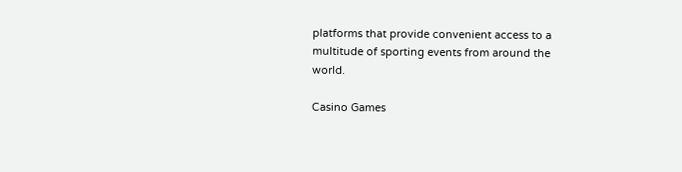platforms that provide convenient access to a multitude of sporting events from around the world.

Casino Games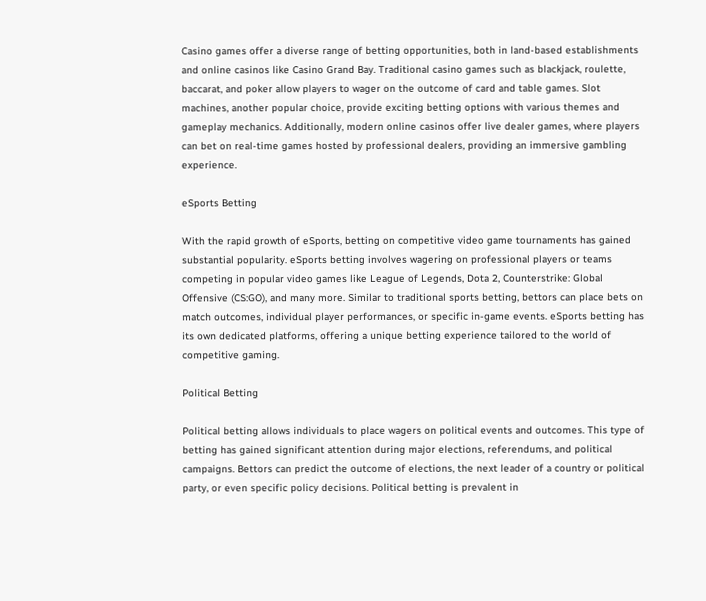Casino games offer a diverse range of betting opportunities, both in land-based establishments and online casinos like Casino Grand Bay. Traditional casino games such as blackjack, roulette, baccarat, and poker allow players to wager on the outcome of card and table games. Slot machines, another popular choice, provide exciting betting options with various themes and gameplay mechanics. Additionally, modern online casinos offer live dealer games, where players can bet on real-time games hosted by professional dealers, providing an immersive gambling experience.

eSports Betting

With the rapid growth of eSports, betting on competitive video game tournaments has gained substantial popularity. eSports betting involves wagering on professional players or teams competing in popular video games like League of Legends, Dota 2, Counterstrike: Global Offensive (CS:GO), and many more. Similar to traditional sports betting, bettors can place bets on match outcomes, individual player performances, or specific in-game events. eSports betting has its own dedicated platforms, offering a unique betting experience tailored to the world of competitive gaming.

Political Betting

Political betting allows individuals to place wagers on political events and outcomes. This type of betting has gained significant attention during major elections, referendums, and political campaigns. Bettors can predict the outcome of elections, the next leader of a country or political party, or even specific policy decisions. Political betting is prevalent in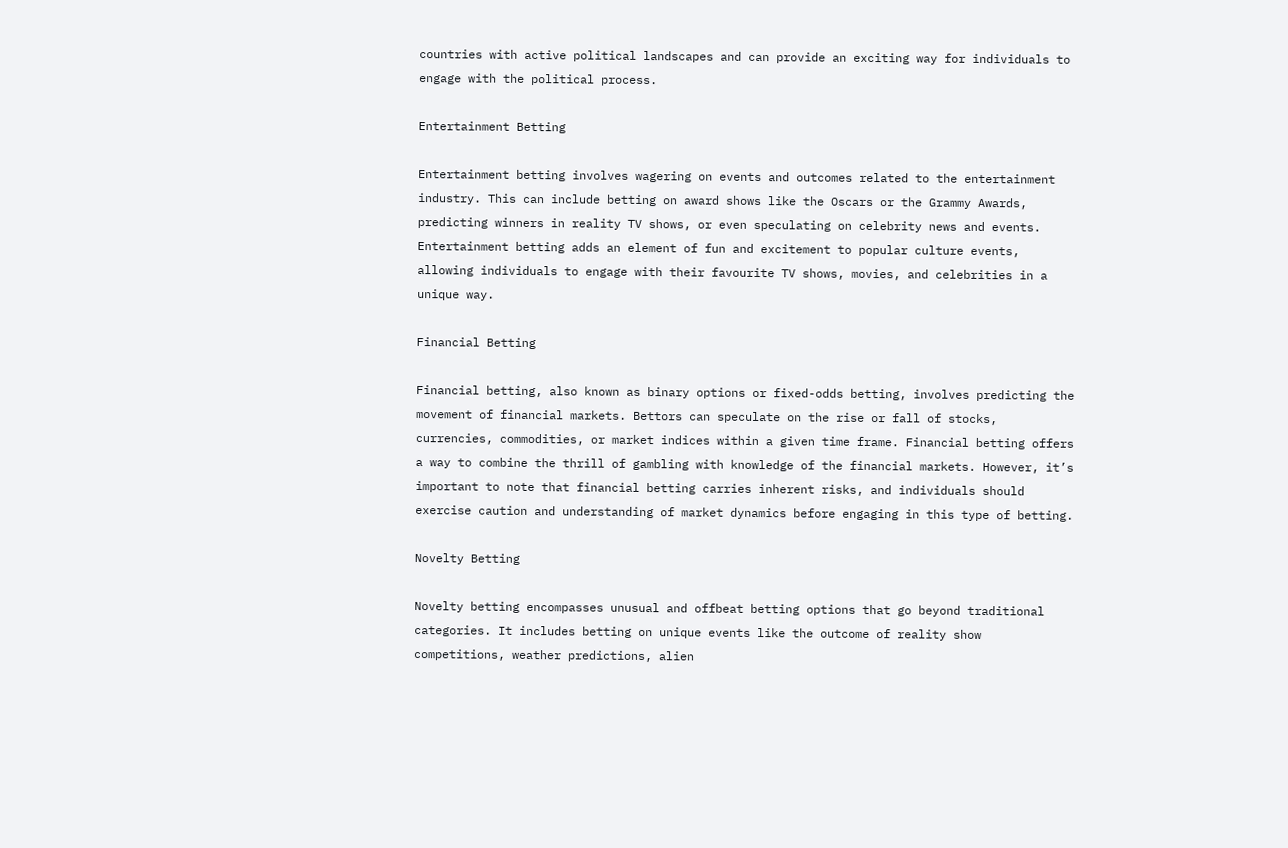countries with active political landscapes and can provide an exciting way for individuals to engage with the political process.

Entertainment Betting

Entertainment betting involves wagering on events and outcomes related to the entertainment industry. This can include betting on award shows like the Oscars or the Grammy Awards, predicting winners in reality TV shows, or even speculating on celebrity news and events. Entertainment betting adds an element of fun and excitement to popular culture events, allowing individuals to engage with their favourite TV shows, movies, and celebrities in a unique way.

Financial Betting

Financial betting, also known as binary options or fixed-odds betting, involves predicting the movement of financial markets. Bettors can speculate on the rise or fall of stocks, currencies, commodities, or market indices within a given time frame. Financial betting offers a way to combine the thrill of gambling with knowledge of the financial markets. However, it’s important to note that financial betting carries inherent risks, and individuals should exercise caution and understanding of market dynamics before engaging in this type of betting.

Novelty Betting

Novelty betting encompasses unusual and offbeat betting options that go beyond traditional categories. It includes betting on unique events like the outcome of reality show competitions, weather predictions, alien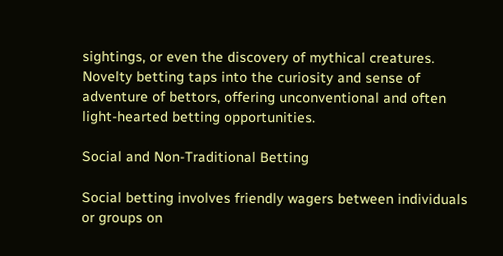sightings, or even the discovery of mythical creatures. Novelty betting taps into the curiosity and sense of adventure of bettors, offering unconventional and often light-hearted betting opportunities.

Social and Non-Traditional Betting

Social betting involves friendly wagers between individuals or groups on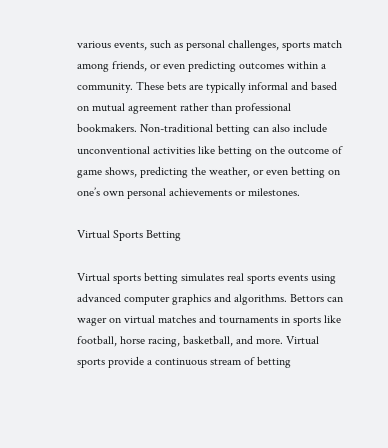various events, such as personal challenges, sports match among friends, or even predicting outcomes within a community. These bets are typically informal and based on mutual agreement rather than professional bookmakers. Non-traditional betting can also include unconventional activities like betting on the outcome of game shows, predicting the weather, or even betting on one’s own personal achievements or milestones.

Virtual Sports Betting

Virtual sports betting simulates real sports events using advanced computer graphics and algorithms. Bettors can wager on virtual matches and tournaments in sports like football, horse racing, basketball, and more. Virtual sports provide a continuous stream of betting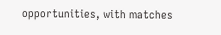opportunities, with matches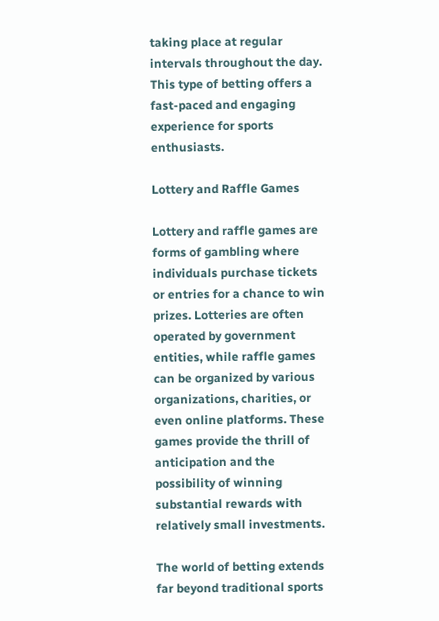taking place at regular intervals throughout the day. This type of betting offers a fast-paced and engaging experience for sports enthusiasts.

Lottery and Raffle Games

Lottery and raffle games are forms of gambling where individuals purchase tickets or entries for a chance to win prizes. Lotteries are often operated by government entities, while raffle games can be organized by various organizations, charities, or even online platforms. These games provide the thrill of anticipation and the possibility of winning substantial rewards with relatively small investments.

The world of betting extends far beyond traditional sports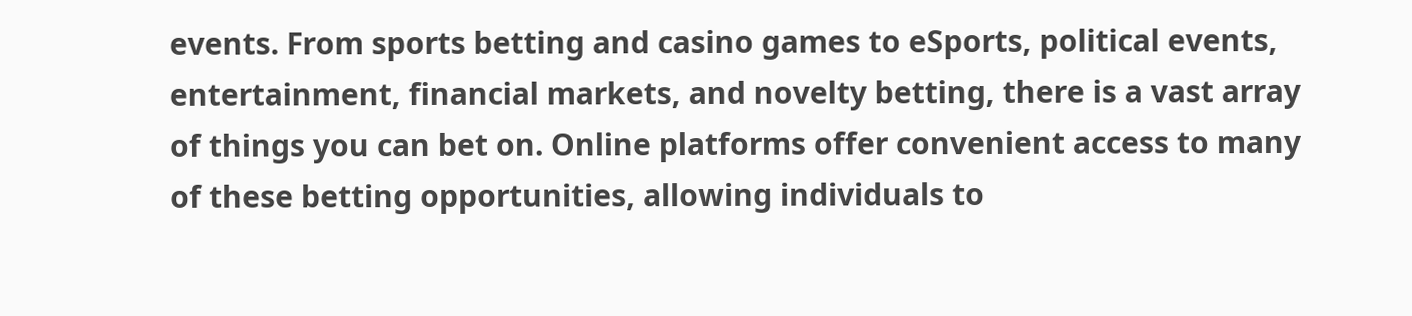events. From sports betting and casino games to eSports, political events, entertainment, financial markets, and novelty betting, there is a vast array of things you can bet on. Online platforms offer convenient access to many of these betting opportunities, allowing individuals to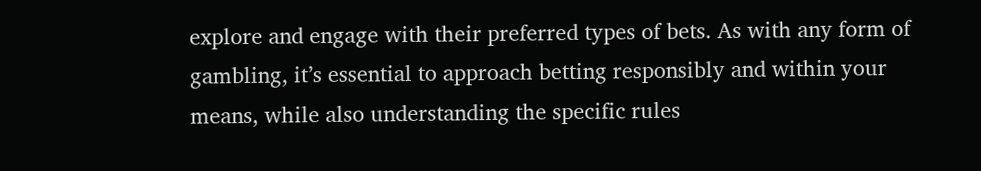explore and engage with their preferred types of bets. As with any form of gambling, it’s essential to approach betting responsibly and within your means, while also understanding the specific rules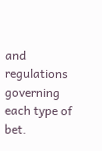and regulations governing each type of bet.